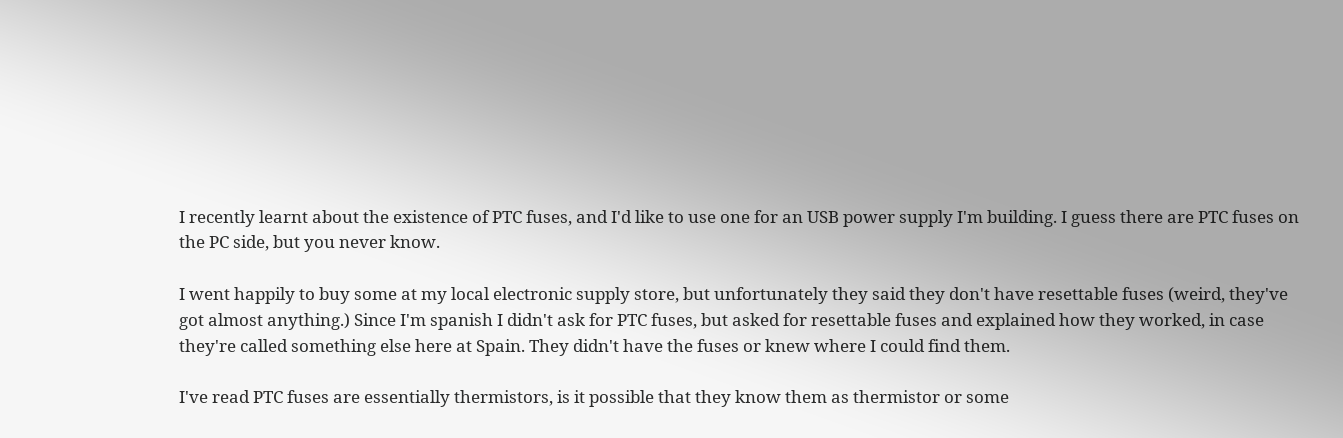I recently learnt about the existence of PTC fuses, and I'd like to use one for an USB power supply I'm building. I guess there are PTC fuses on the PC side, but you never know.

I went happily to buy some at my local electronic supply store, but unfortunately they said they don't have resettable fuses (weird, they've got almost anything.) Since I'm spanish I didn't ask for PTC fuses, but asked for resettable fuses and explained how they worked, in case they're called something else here at Spain. They didn't have the fuses or knew where I could find them.

I've read PTC fuses are essentially thermistors, is it possible that they know them as thermistor or some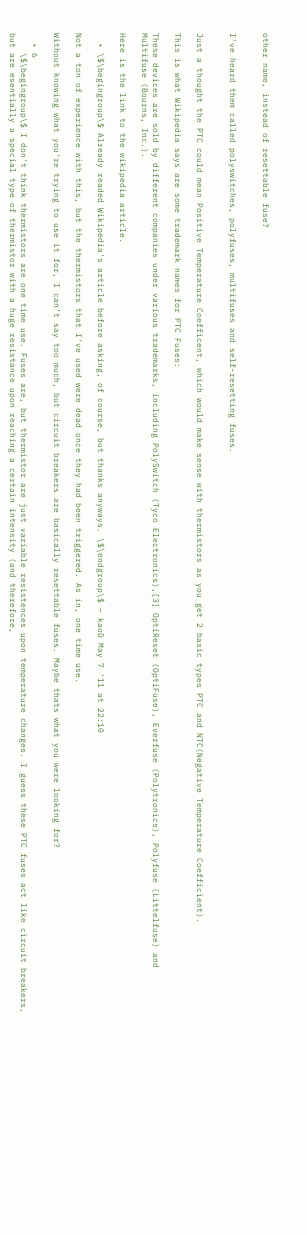other name, instead of resettable fuse?


I've heard them called polyswitches, polyfuses, multifuses and self-resetting fuses.


Just a thought the PTC could mean Positive Temperature Coefficent, which would make sense with thermistors as you get 2 basic types PTC and NTC(Negative Temperature Coefficient).

This is what Wikipedia says are some trademark names for PTC Fuses:

These devices are sold by different companies under various trademarks, including PolySwitch (Tyco Electronics),[3] OptiReset (OptiFuse), Everfuse (Polytronics), Polyfuse (Littelfuse) and Multifuse (Bourns, Inc.).

Here is the link to the wikipedia article.

  • \$\begingroup\$ Already readed Wikipedia's article before asking, of course, but thanks anyways. \$\endgroup\$ – kaoD May 7 '11 at 22:10

Not a ton of experience with this, but the thermistors that I've used were dead once they had been triggered. As in, one time use.

Without knowing what you're trying to use it for, I can't say too much, but circuit breakers are basically resettable fuses. Maybe thats what you were looking for?

  • 6
    \$\begingroup\$ I don't think thermistors are one time use. Fuses are, but thermistor are just variable resistences upon temperature changes. I guess these PTC fuses act like circuit breakers, but are esentially a special type of thermistor with a huge resistance upon reaching a certain intensity (and therefore,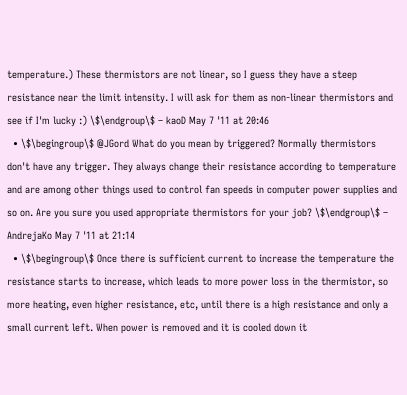temperature.) These thermistors are not linear, so I guess they have a steep resistance near the limit intensity. I will ask for them as non-linear thermistors and see if I'm lucky :) \$\endgroup\$ – kaoD May 7 '11 at 20:46
  • \$\begingroup\$ @JGord What do you mean by triggered? Normally thermistors don't have any trigger. They always change their resistance according to temperature and are among other things used to control fan speeds in computer power supplies and so on. Are you sure you used appropriate thermistors for your job? \$\endgroup\$ – AndrejaKo May 7 '11 at 21:14
  • \$\begingroup\$ Once there is sufficient current to increase the temperature the resistance starts to increase, which leads to more power loss in the thermistor, so more heating, even higher resistance, etc, until there is a high resistance and only a small current left. When power is removed and it is cooled down it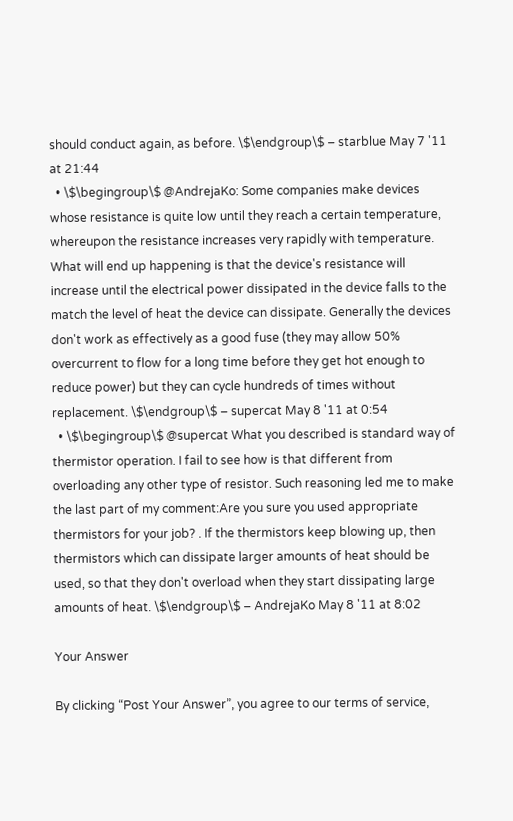should conduct again, as before. \$\endgroup\$ – starblue May 7 '11 at 21:44
  • \$\begingroup\$ @AndrejaKo: Some companies make devices whose resistance is quite low until they reach a certain temperature, whereupon the resistance increases very rapidly with temperature. What will end up happening is that the device's resistance will increase until the electrical power dissipated in the device falls to the match the level of heat the device can dissipate. Generally the devices don't work as effectively as a good fuse (they may allow 50% overcurrent to flow for a long time before they get hot enough to reduce power) but they can cycle hundreds of times without replacement. \$\endgroup\$ – supercat May 8 '11 at 0:54
  • \$\begingroup\$ @supercat What you described is standard way of thermistor operation. I fail to see how is that different from overloading any other type of resistor. Such reasoning led me to make the last part of my comment:Are you sure you used appropriate thermistors for your job? . If the thermistors keep blowing up, then thermistors which can dissipate larger amounts of heat should be used, so that they don't overload when they start dissipating large amounts of heat. \$\endgroup\$ – AndrejaKo May 8 '11 at 8:02

Your Answer

By clicking “Post Your Answer”, you agree to our terms of service,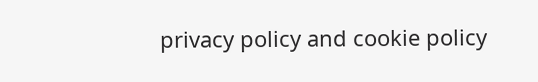privacy policy and cookie policy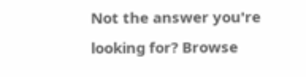Not the answer you're looking for? Browse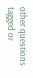other questions tagged or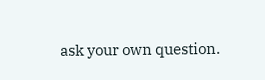ask your own question.